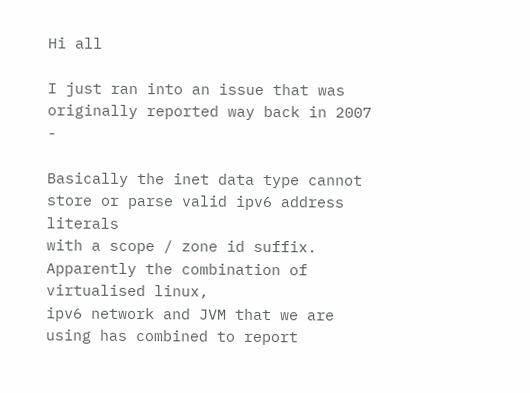Hi all

I just ran into an issue that was originally reported way back in 2007 -

Basically the inet data type cannot store or parse valid ipv6 address literals
with a scope / zone id suffix. Apparently the combination of virtualised linux,
ipv6 network and JVM that we are using has combined to report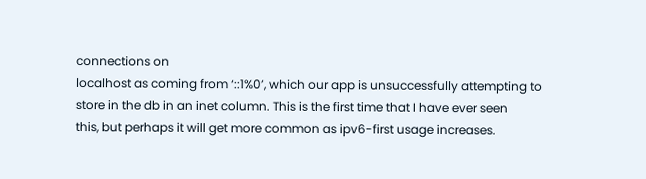connections on
localhost as coming from ‘::1%0’, which our app is unsuccessfully attempting to
store in the db in an inet column. This is the first time that I have ever seen
this, but perhaps it will get more common as ipv6-first usage increases.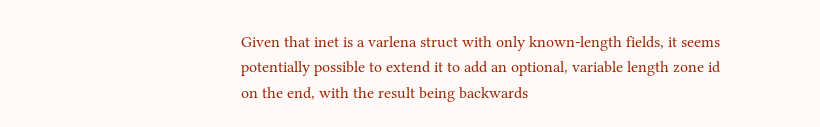Given that inet is a varlena struct with only known-length fields, it seems
potentially possible to extend it to add an optional, variable length zone id
on the end, with the result being backwards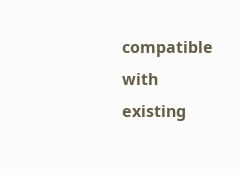compatible with existing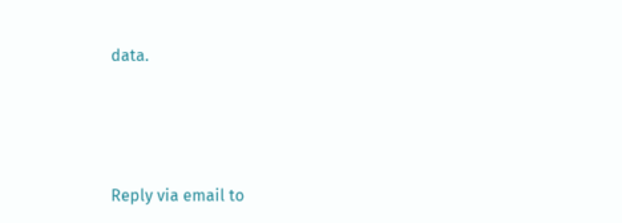data.




Reply via email to